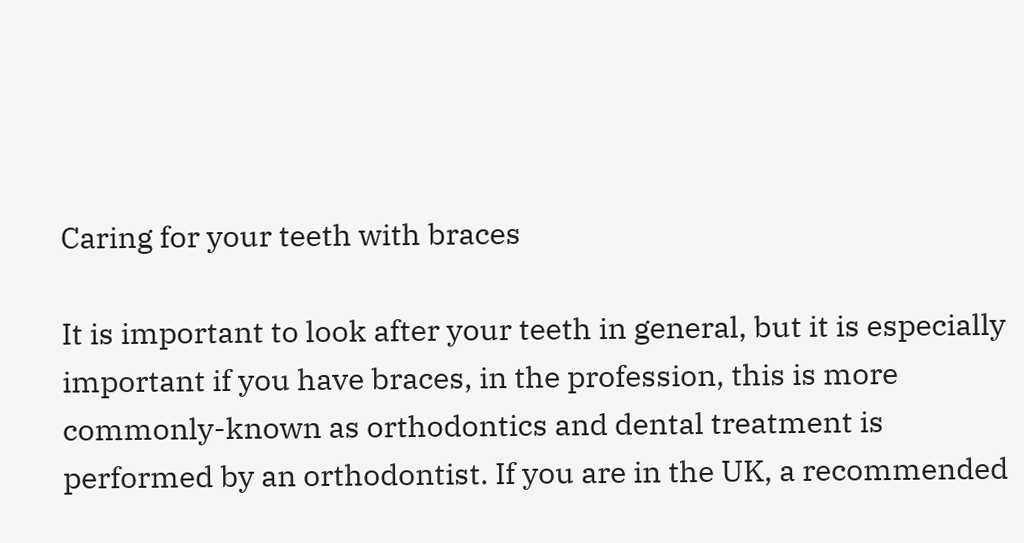Caring for your teeth with braces

It is important to look after your teeth in general, but it is especially important if you have braces, in the profession, this is more commonly-known as orthodontics and dental treatment is performed by an orthodontist. If you are in the UK, a recommended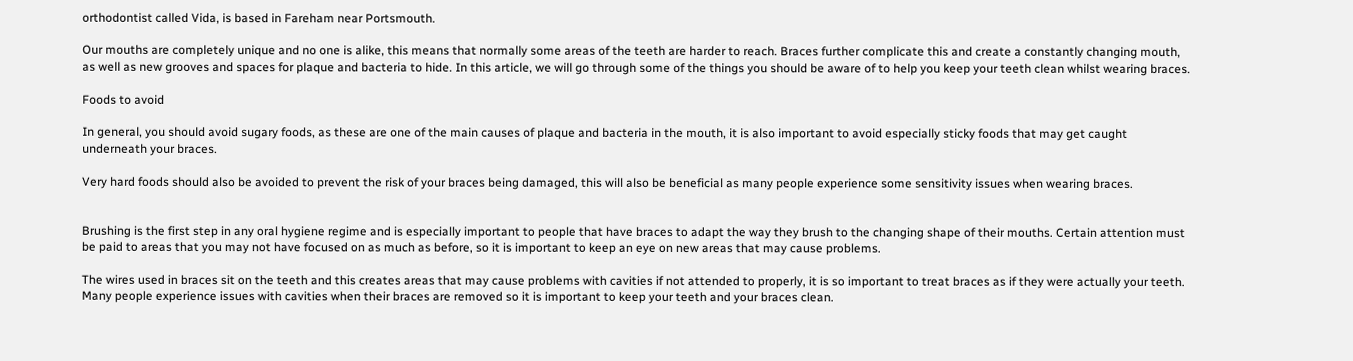orthodontist called Vida, is based in Fareham near Portsmouth.

Our mouths are completely unique and no one is alike, this means that normally some areas of the teeth are harder to reach. Braces further complicate this and create a constantly changing mouth, as well as new grooves and spaces for plaque and bacteria to hide. In this article, we will go through some of the things you should be aware of to help you keep your teeth clean whilst wearing braces.

Foods to avoid

In general, you should avoid sugary foods, as these are one of the main causes of plaque and bacteria in the mouth, it is also important to avoid especially sticky foods that may get caught underneath your braces.

Very hard foods should also be avoided to prevent the risk of your braces being damaged, this will also be beneficial as many people experience some sensitivity issues when wearing braces.


Brushing is the first step in any oral hygiene regime and is especially important to people that have braces to adapt the way they brush to the changing shape of their mouths. Certain attention must be paid to areas that you may not have focused on as much as before, so it is important to keep an eye on new areas that may cause problems.

The wires used in braces sit on the teeth and this creates areas that may cause problems with cavities if not attended to properly, it is so important to treat braces as if they were actually your teeth. Many people experience issues with cavities when their braces are removed so it is important to keep your teeth and your braces clean.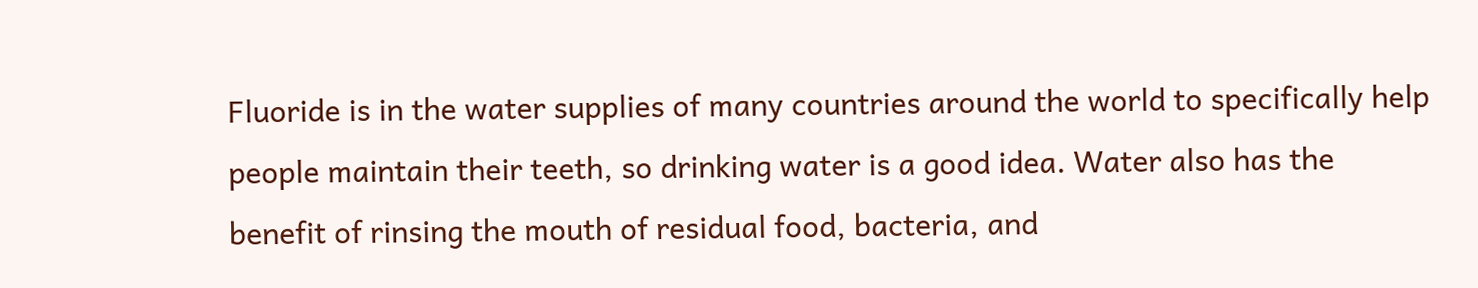Fluoride is in the water supplies of many countries around the world to specifically help people maintain their teeth, so drinking water is a good idea. Water also has the benefit of rinsing the mouth of residual food, bacteria, and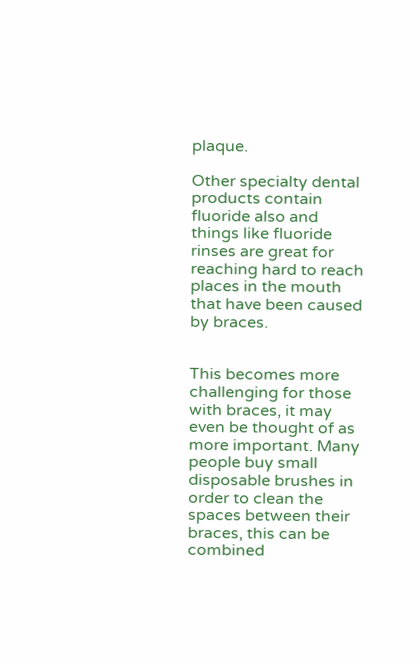plaque.

Other specialty dental products contain fluoride also and things like fluoride rinses are great for reaching hard to reach places in the mouth that have been caused by braces.


This becomes more challenging for those with braces, it may even be thought of as more important. Many people buy small disposable brushes in order to clean the spaces between their braces, this can be combined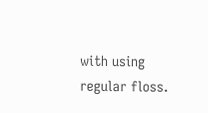with using regular floss.